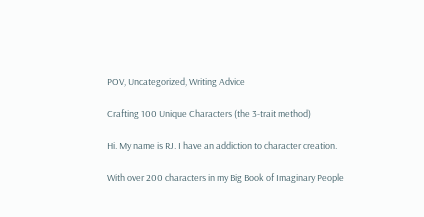POV, Uncategorized, Writing Advice

Crafting 100 Unique Characters (the 3-trait method)

Hi. My name is RJ. I have an addiction to character creation.

With over 200 characters in my Big Book of Imaginary People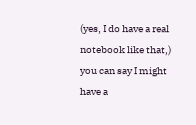(yes, I do have a real notebook like that,) you can say I might have a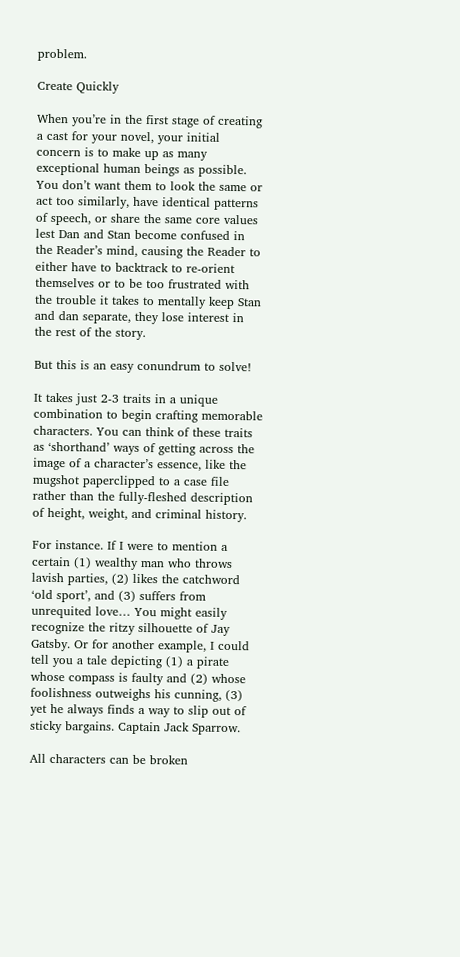problem.

Create Quickly

When you’re in the first stage of creating a cast for your novel, your initial concern is to make up as many exceptional human beings as possible. You don’t want them to look the same or act too similarly, have identical patterns of speech, or share the same core values lest Dan and Stan become confused in the Reader’s mind, causing the Reader to either have to backtrack to re-orient themselves or to be too frustrated with the trouble it takes to mentally keep Stan and dan separate, they lose interest in the rest of the story.

But this is an easy conundrum to solve!

It takes just 2-3 traits in a unique combination to begin crafting memorable characters. You can think of these traits as ‘shorthand’ ways of getting across the image of a character’s essence, like the mugshot paperclipped to a case file rather than the fully-fleshed description of height, weight, and criminal history.

For instance. If I were to mention a certain (1) wealthy man who throws lavish parties, (2) likes the catchword ‘old sport’, and (3) suffers from unrequited love… You might easily recognize the ritzy silhouette of Jay Gatsby. Or for another example, I could tell you a tale depicting (1) a pirate whose compass is faulty and (2) whose foolishness outweighs his cunning, (3) yet he always finds a way to slip out of sticky bargains. Captain Jack Sparrow.

All characters can be broken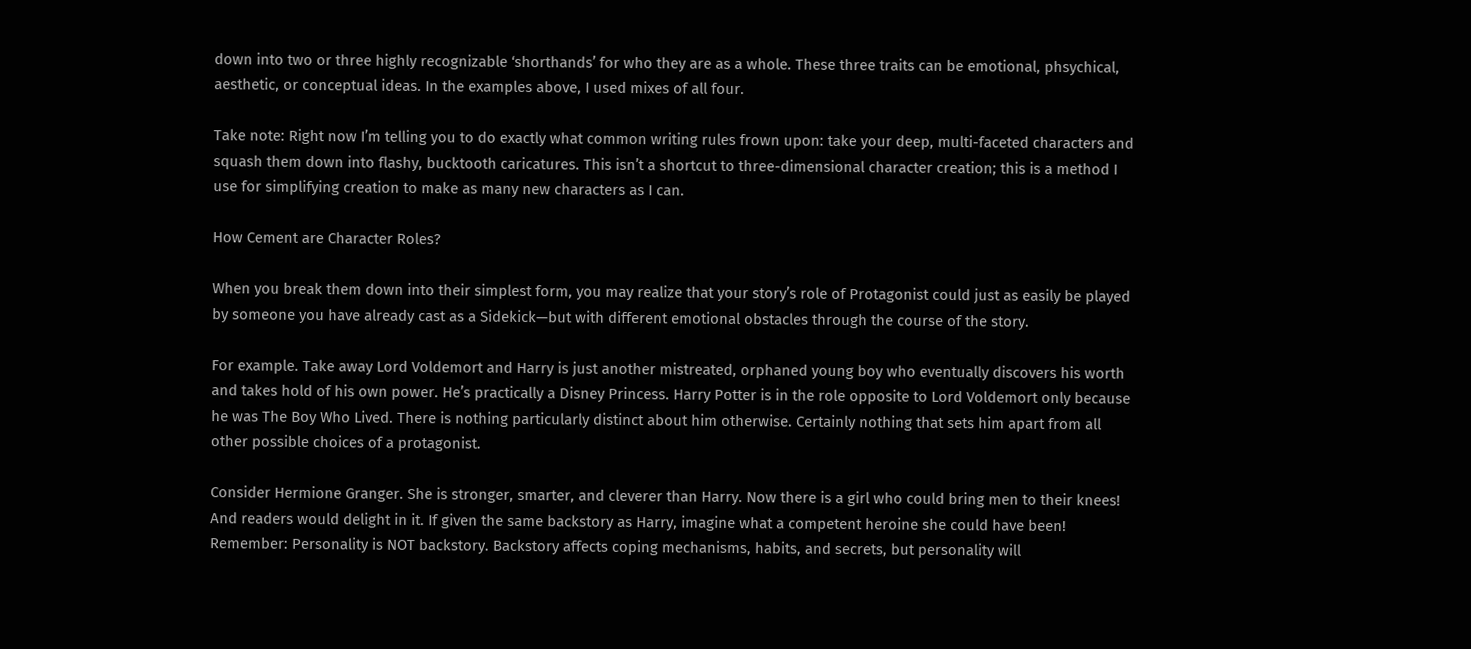down into two or three highly recognizable ‘shorthands’ for who they are as a whole. These three traits can be emotional, phsychical, aesthetic, or conceptual ideas. In the examples above, I used mixes of all four.

Take note: Right now I’m telling you to do exactly what common writing rules frown upon: take your deep, multi-faceted characters and squash them down into flashy, bucktooth caricatures. This isn’t a shortcut to three-dimensional character creation; this is a method I use for simplifying creation to make as many new characters as I can.

How Cement are Character Roles?

When you break them down into their simplest form, you may realize that your story’s role of Protagonist could just as easily be played by someone you have already cast as a Sidekick—but with different emotional obstacles through the course of the story.

For example. Take away Lord Voldemort and Harry is just another mistreated, orphaned young boy who eventually discovers his worth and takes hold of his own power. He’s practically a Disney Princess. Harry Potter is in the role opposite to Lord Voldemort only because he was The Boy Who Lived. There is nothing particularly distinct about him otherwise. Certainly nothing that sets him apart from all other possible choices of a protagonist.

Consider Hermione Granger. She is stronger, smarter, and cleverer than Harry. Now there is a girl who could bring men to their knees! And readers would delight in it. If given the same backstory as Harry, imagine what a competent heroine she could have been! Remember: Personality is NOT backstory. Backstory affects coping mechanisms, habits, and secrets, but personality will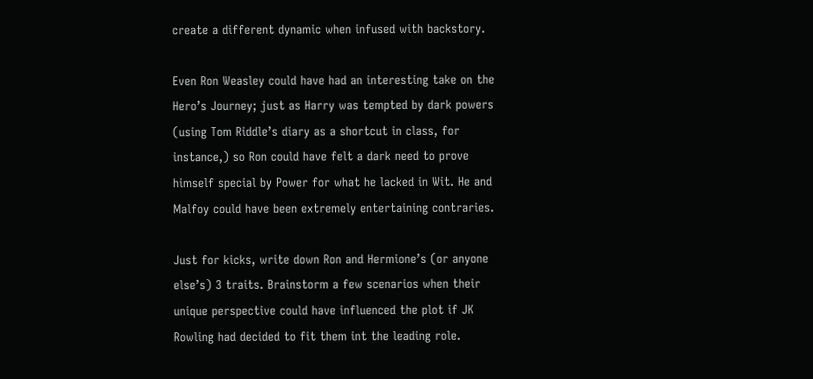create a different dynamic when infused with backstory.

Even Ron Weasley could have had an interesting take on the Hero’s Journey; just as Harry was tempted by dark powers (using Tom Riddle’s diary as a shortcut in class, for instance,) so Ron could have felt a dark need to prove himself special by Power for what he lacked in Wit. He and Malfoy could have been extremely entertaining contraries.

Just for kicks, write down Ron and Hermione’s (or anyone else’s) 3 traits. Brainstorm a few scenarios when their unique perspective could have influenced the plot if JK Rowling had decided to fit them int the leading role.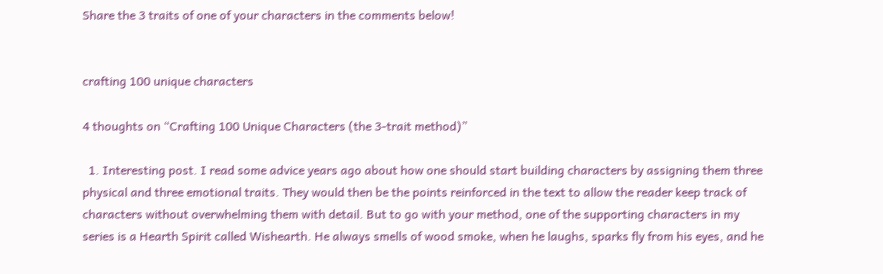Share the 3 traits of one of your characters in the comments below!


crafting 100 unique characters

4 thoughts on “Crafting 100 Unique Characters (the 3-trait method)”

  1. Interesting post. I read some advice years ago about how one should start building characters by assigning them three physical and three emotional traits. They would then be the points reinforced in the text to allow the reader keep track of characters without overwhelming them with detail. But to go with your method, one of the supporting characters in my series is a Hearth Spirit called Wishearth. He always smells of wood smoke, when he laughs, sparks fly from his eyes, and he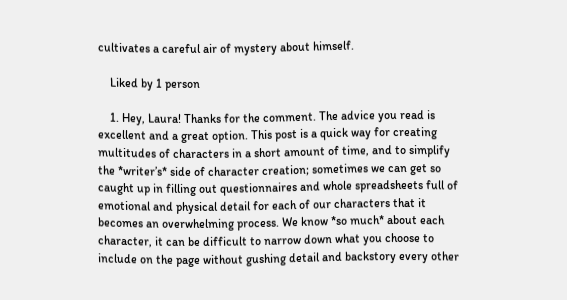cultivates a careful air of mystery about himself.

    Liked by 1 person

    1. Hey, Laura! Thanks for the comment. The advice you read is excellent and a great option. This post is a quick way for creating multitudes of characters in a short amount of time, and to simplify the *writer’s* side of character creation; sometimes we can get so caught up in filling out questionnaires and whole spreadsheets full of emotional and physical detail for each of our characters that it becomes an overwhelming process. We know *so much* about each character, it can be difficult to narrow down what you choose to include on the page without gushing detail and backstory every other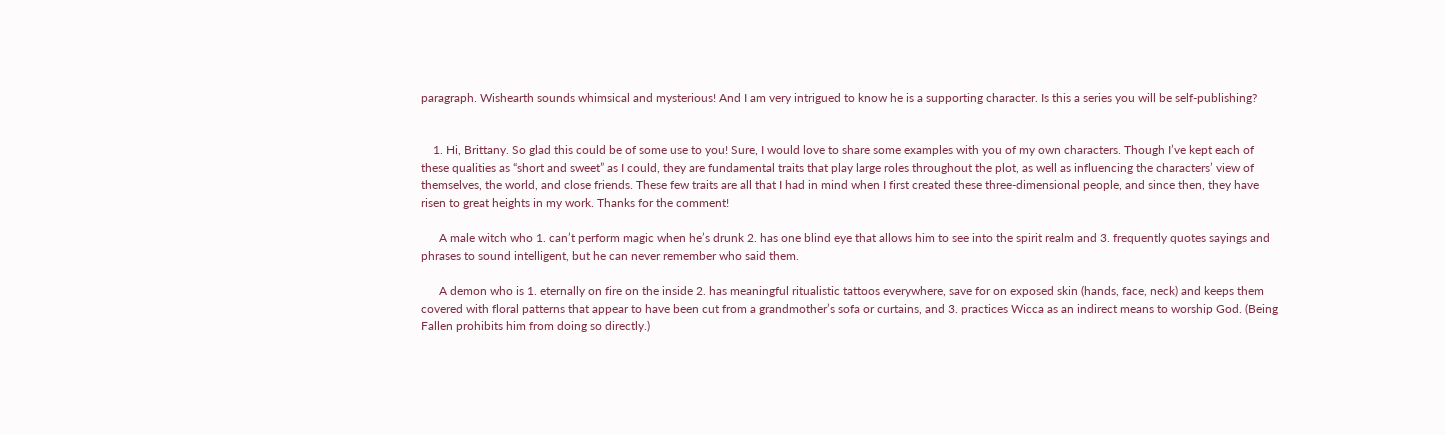paragraph. Wishearth sounds whimsical and mysterious! And I am very intrigued to know he is a supporting character. Is this a series you will be self-publishing?


    1. Hi, Brittany. So glad this could be of some use to you! Sure, I would love to share some examples with you of my own characters. Though I’ve kept each of these qualities as “short and sweet” as I could, they are fundamental traits that play large roles throughout the plot, as well as influencing the characters’ view of themselves, the world, and close friends. These few traits are all that I had in mind when I first created these three-dimensional people, and since then, they have risen to great heights in my work. Thanks for the comment!

      A male witch who 1. can’t perform magic when he’s drunk 2. has one blind eye that allows him to see into the spirit realm and 3. frequently quotes sayings and phrases to sound intelligent, but he can never remember who said them.

      A demon who is 1. eternally on fire on the inside 2. has meaningful ritualistic tattoos everywhere, save for on exposed skin (hands, face, neck) and keeps them covered with floral patterns that appear to have been cut from a grandmother’s sofa or curtains, and 3. practices Wicca as an indirect means to worship God. (Being Fallen prohibits him from doing so directly.)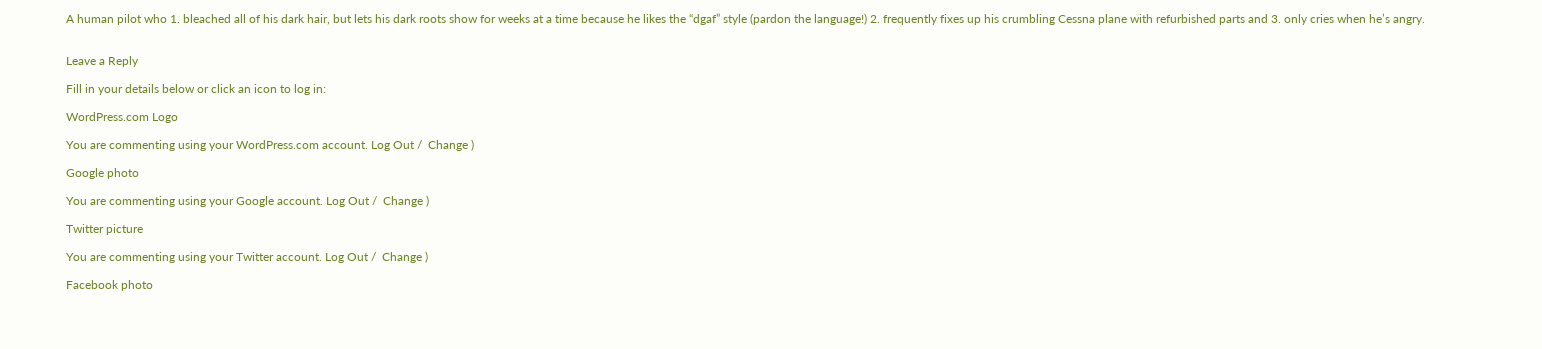A human pilot who 1. bleached all of his dark hair, but lets his dark roots show for weeks at a time because he likes the “dgaf” style (pardon the language!) 2. frequently fixes up his crumbling Cessna plane with refurbished parts and 3. only cries when he’s angry.


Leave a Reply

Fill in your details below or click an icon to log in:

WordPress.com Logo

You are commenting using your WordPress.com account. Log Out /  Change )

Google photo

You are commenting using your Google account. Log Out /  Change )

Twitter picture

You are commenting using your Twitter account. Log Out /  Change )

Facebook photo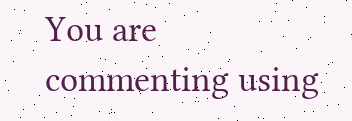You are commenting using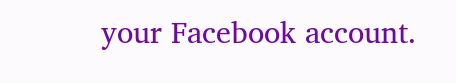your Facebook account.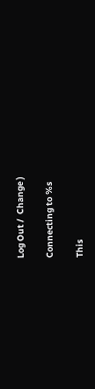Log Out /  Change )

Connecting to %s

This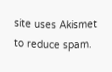site uses Akismet to reduce spam.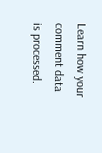Learn how your comment data is processed.